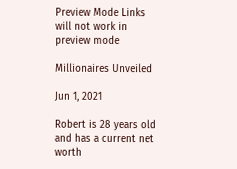Preview Mode Links will not work in preview mode

Millionaires Unveiled

Jun 1, 2021

Robert is 28 years old and has a current net worth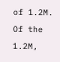of 1.2M. Of the 1.2M,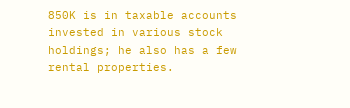850K is in taxable accounts invested in various stock holdings; he also has a few rental properties.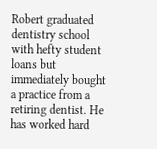Robert graduated dentistry school with hefty student loans but immediately bought a practice from a retiring dentist. He has worked hard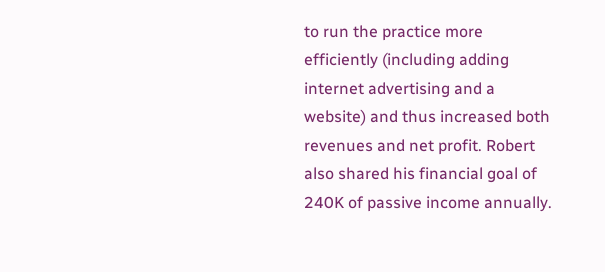to run the practice more efficiently (including adding internet advertising and a website) and thus increased both revenues and net profit. Robert also shared his financial goal of 240K of passive income annually.